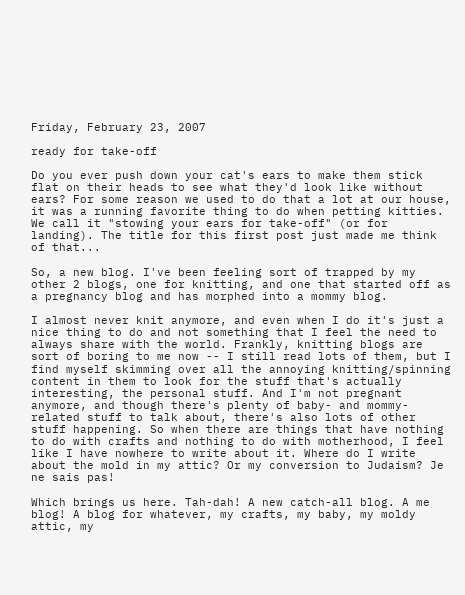Friday, February 23, 2007

ready for take-off

Do you ever push down your cat's ears to make them stick flat on their heads to see what they'd look like without ears? For some reason we used to do that a lot at our house, it was a running favorite thing to do when petting kitties. We call it "stowing your ears for take-off" (or for landing). The title for this first post just made me think of that...

So, a new blog. I've been feeling sort of trapped by my other 2 blogs, one for knitting, and one that started off as a pregnancy blog and has morphed into a mommy blog.

I almost never knit anymore, and even when I do it's just a nice thing to do and not something that I feel the need to always share with the world. Frankly, knitting blogs are sort of boring to me now -- I still read lots of them, but I find myself skimming over all the annoying knitting/spinning content in them to look for the stuff that's actually interesting, the personal stuff. And I'm not pregnant anymore, and though there's plenty of baby- and mommy-related stuff to talk about, there's also lots of other stuff happening. So when there are things that have nothing to do with crafts and nothing to do with motherhood, I feel like I have nowhere to write about it. Where do I write about the mold in my attic? Or my conversion to Judaism? Je ne sais pas!

Which brings us here. Tah-dah! A new catch-all blog. A me blog! A blog for whatever, my crafts, my baby, my moldy attic, my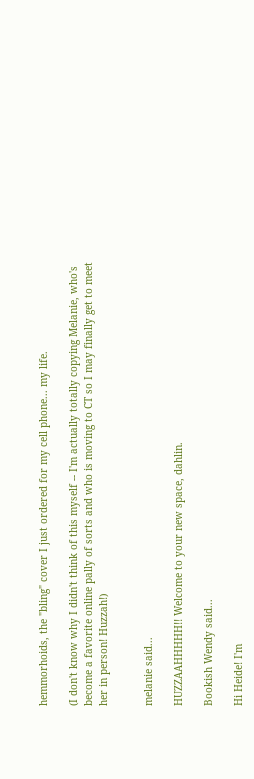hemmorhoids, the "bling" cover I just ordered for my cell phone... my life.

(I don't know why I didn't think of this myself -- I'm actually totally copying Melanie, who's become a favorite online pally of sorts and who is moving to CT so I may finally get to meet her in person! Huzzah!)


melanie said...

HUZZAAHHHHH!! Welcome to your new space, dahlin.

Bookish Wendy said...

Hi Heide! I'm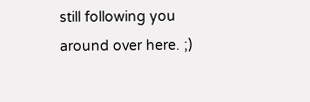still following you around over here. ;)